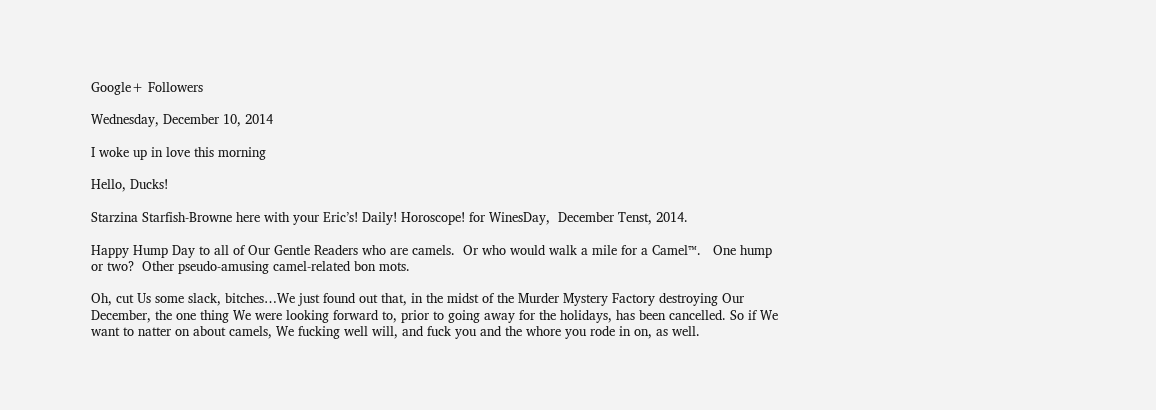Google+ Followers

Wednesday, December 10, 2014

I woke up in love this morning

Hello, Ducks!

Starzina Starfish-Browne here with your Eric’s! Daily! Horoscope! for WinesDay,  December Tenst, 2014.

Happy Hump Day to all of Our Gentle Readers who are camels.  Or who would walk a mile for a Camel™.   One hump or two?  Other pseudo-amusing camel-related bon mots.

Oh, cut Us some slack, bitches…We just found out that, in the midst of the Murder Mystery Factory destroying Our December, the one thing We were looking forward to, prior to going away for the holidays, has been cancelled. So if We want to natter on about camels, We fucking well will, and fuck you and the whore you rode in on, as well.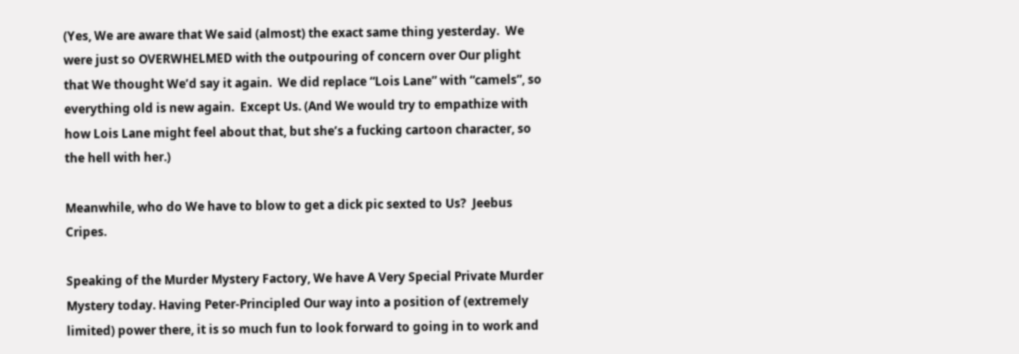(Yes, We are aware that We said (almost) the exact same thing yesterday.  We were just so OVERWHELMED with the outpouring of concern over Our plight that We thought We’d say it again.  We did replace “Lois Lane” with “camels”, so everything old is new again.  Except Us. (And We would try to empathize with how Lois Lane might feel about that, but she’s a fucking cartoon character, so the hell with her.)

Meanwhile, who do We have to blow to get a dick pic sexted to Us?  Jeebus Cripes.

Speaking of the Murder Mystery Factory, We have A Very Special Private Murder Mystery today. Having Peter-Principled Our way into a position of (extremely limited) power there, it is so much fun to look forward to going in to work and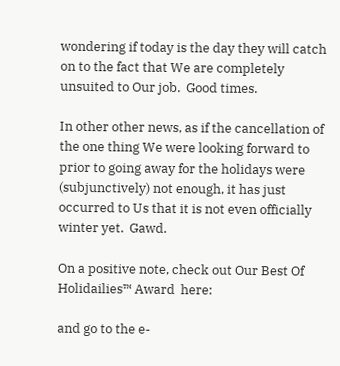wondering if today is the day they will catch on to the fact that We are completely unsuited to Our job.  Good times.

In other other news, as if the cancellation of the one thing We were looking forward to prior to going away for the holidays were (subjunctively) not enough, it has just occurred to Us that it is not even officially winter yet.  Gawd.

On a positive note, check out Our Best Of Holidailies™ Award  here:

and go to the e-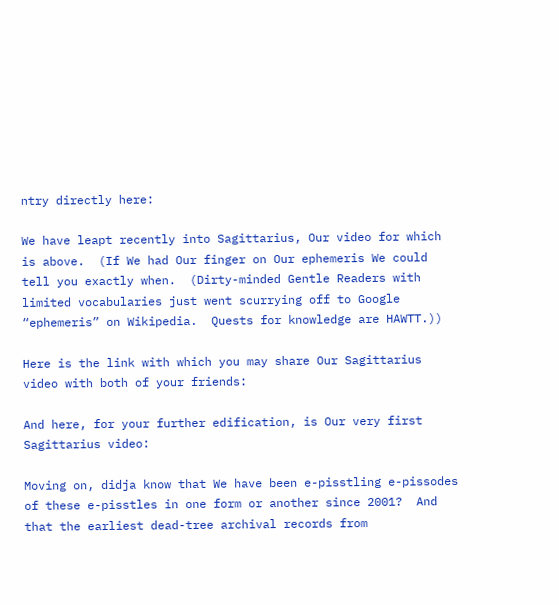ntry directly here:

We have leapt recently into Sagittarius, Our video for which is above.  (If We had Our finger on Our ephemeris We could tell you exactly when.  (Dirty-minded Gentle Readers with limited vocabularies just went scurrying off to Google “ephemeris” on Wikipedia.  Quests for knowledge are HAWTT.))

Here is the link with which you may share Our Sagittarius video with both of your friends:

And here, for your further edification, is Our very first Sagittarius video:

Moving on, didja know that We have been e-pisstling e-pissodes of these e-pisstles in one form or another since 2001?  And that the earliest dead-tree archival records from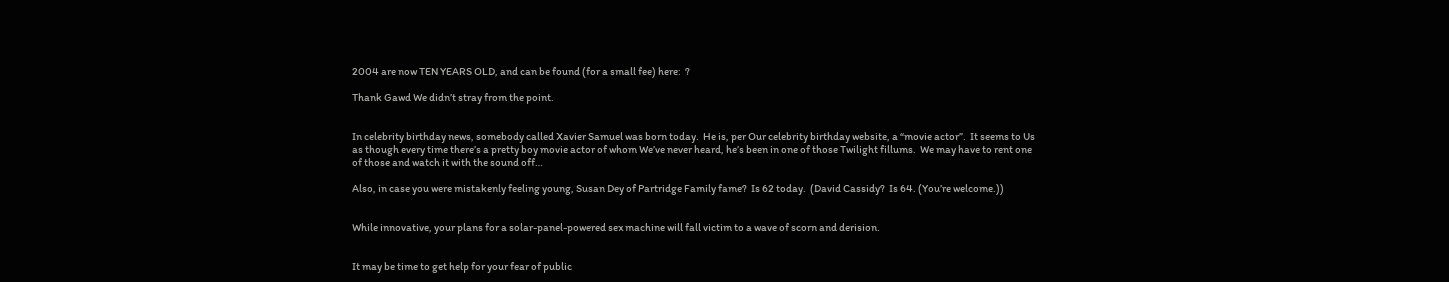2004 are now TEN YEARS OLD, and can be found (for a small fee) here:  ?

Thank Gawd We didn’t stray from the point.


In celebrity birthday news, somebody called Xavier Samuel was born today.  He is, per Our celebrity birthday website, a “movie actor”.  It seems to Us as though every time there’s a pretty boy movie actor of whom We’ve never heard, he’s been in one of those Twilight fillums.  We may have to rent one of those and watch it with the sound off…

Also, in case you were mistakenly feeling young, Susan Dey of Partridge Family fame?  Is 62 today.  (David Cassidy?  Is 64. (You’re welcome.))


While innovative, your plans for a solar-panel-powered sex machine will fall victim to a wave of scorn and derision.


It may be time to get help for your fear of public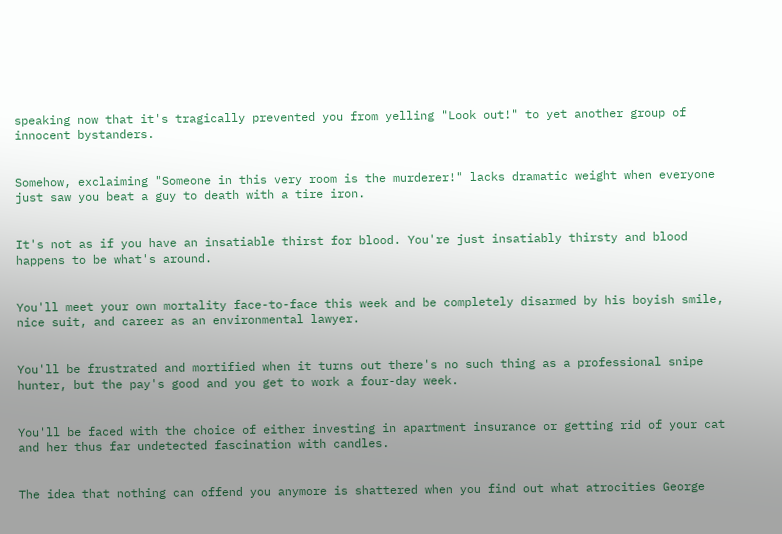speaking now that it's tragically prevented you from yelling "Look out!" to yet another group of innocent bystanders.


Somehow, exclaiming "Someone in this very room is the murderer!" lacks dramatic weight when everyone just saw you beat a guy to death with a tire iron.


It's not as if you have an insatiable thirst for blood. You're just insatiably thirsty and blood happens to be what's around.


You'll meet your own mortality face-to-face this week and be completely disarmed by his boyish smile, nice suit, and career as an environmental lawyer.


You'll be frustrated and mortified when it turns out there's no such thing as a professional snipe hunter, but the pay's good and you get to work a four-day week.


You'll be faced with the choice of either investing in apartment insurance or getting rid of your cat and her thus far undetected fascination with candles.


The idea that nothing can offend you anymore is shattered when you find out what atrocities George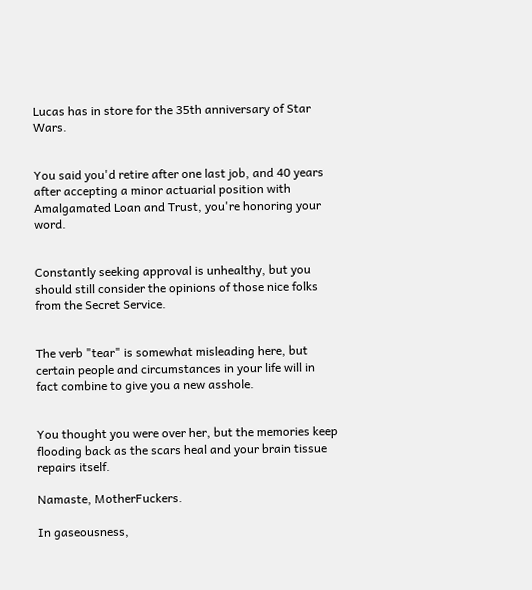Lucas has in store for the 35th anniversary of Star Wars.


You said you'd retire after one last job, and 40 years after accepting a minor actuarial position with Amalgamated Loan and Trust, you're honoring your word.


Constantly seeking approval is unhealthy, but you should still consider the opinions of those nice folks from the Secret Service.


The verb "tear" is somewhat misleading here, but certain people and circumstances in your life will in fact combine to give you a new asshole.


You thought you were over her, but the memories keep flooding back as the scars heal and your brain tissue repairs itself.

Namaste, MotherFuckers.

In gaseousness,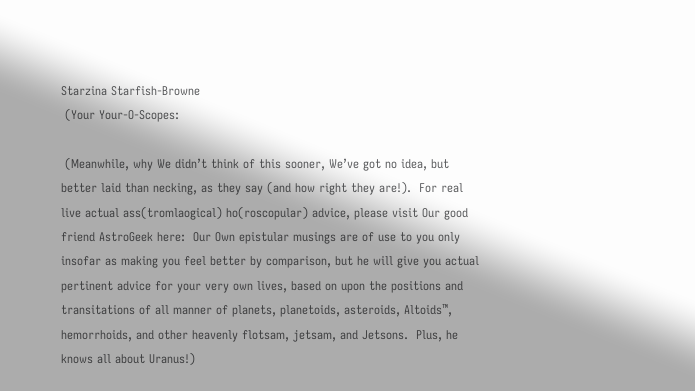Starzina Starfish-Browne
 (Your Your-O-Scopes:

 (Meanwhile, why We didn’t think of this sooner, We’ve got no idea, but better laid than necking, as they say (and how right they are!).  For real live actual ass(tromlaogical) ho(roscopular) advice, please visit Our good friend AstroGeek here:  Our Own epistular musings are of use to you only insofar as making you feel better by comparison, but he will give you actual pertinent advice for your very own lives, based on upon the positions and transitations of all manner of planets, planetoids, asteroids, Altoids™, hemorrhoids, and other heavenly flotsam, jetsam, and Jetsons.  Plus, he knows all about Uranus!)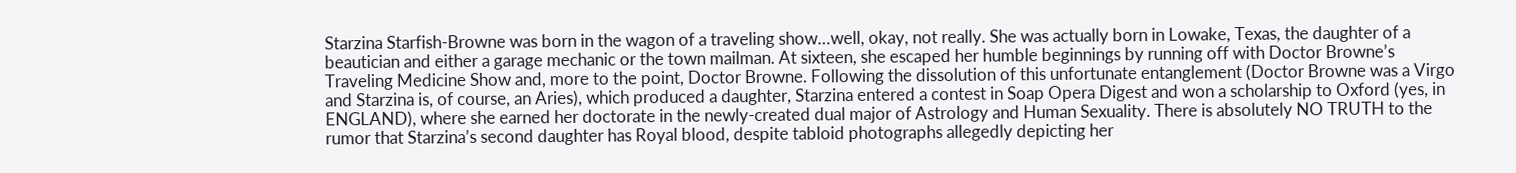Starzina Starfish-Browne was born in the wagon of a traveling show…well, okay, not really. She was actually born in Lowake, Texas, the daughter of a beautician and either a garage mechanic or the town mailman. At sixteen, she escaped her humble beginnings by running off with Doctor Browne’s Traveling Medicine Show and, more to the point, Doctor Browne. Following the dissolution of this unfortunate entanglement (Doctor Browne was a Virgo and Starzina is, of course, an Aries), which produced a daughter, Starzina entered a contest in Soap Opera Digest and won a scholarship to Oxford (yes, in ENGLAND), where she earned her doctorate in the newly-created dual major of Astrology and Human Sexuality. There is absolutely NO TRUTH to the rumor that Starzina’s second daughter has Royal blood, despite tabloid photographs allegedly depicting her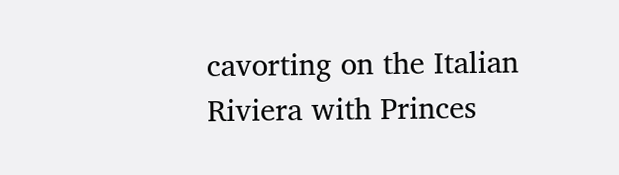cavorting on the Italian Riviera with Princes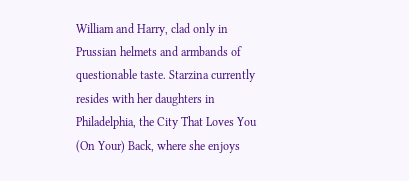William and Harry, clad only in Prussian helmets and armbands of questionable taste. Starzina currently resides with her daughters in Philadelphia, the City That Loves You (On Your) Back, where she enjoys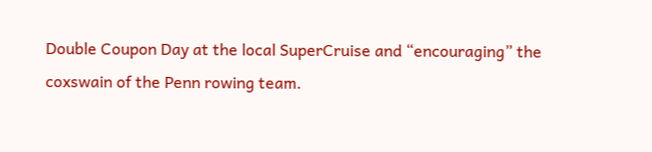Double Coupon Day at the local SuperCruise and “encouraging” the coxswain of the Penn rowing team.